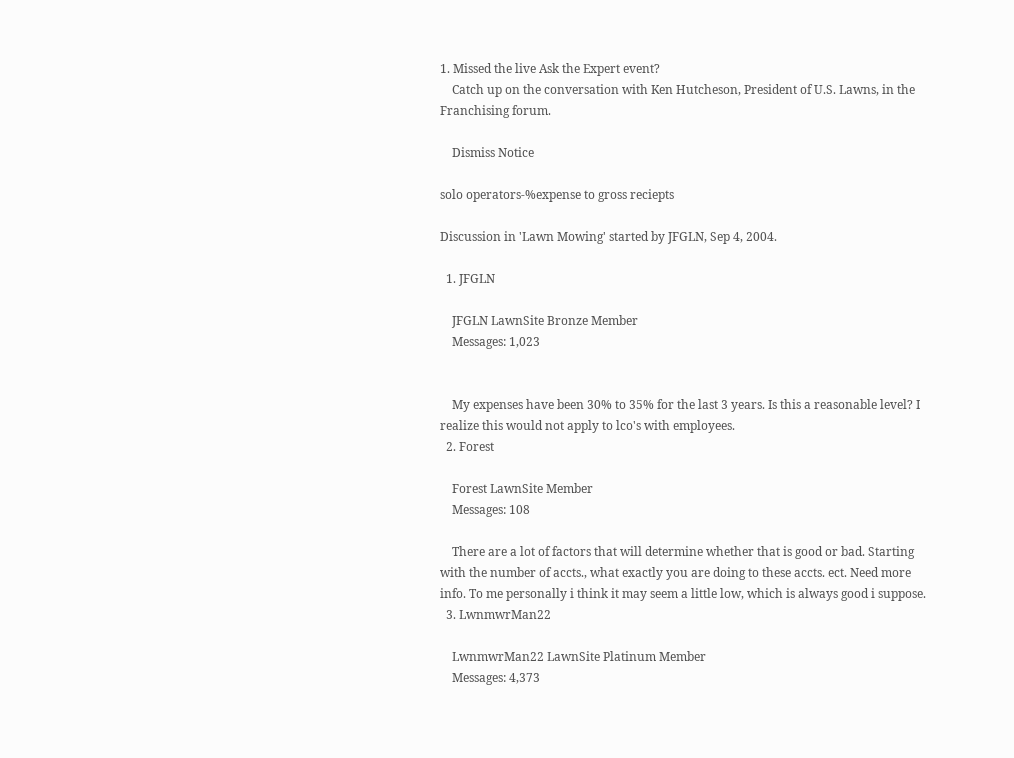1. Missed the live Ask the Expert event?
    Catch up on the conversation with Ken Hutcheson, President of U.S. Lawns, in the Franchising forum.

    Dismiss Notice

solo operators-%expense to gross reciepts

Discussion in 'Lawn Mowing' started by JFGLN, Sep 4, 2004.

  1. JFGLN

    JFGLN LawnSite Bronze Member
    Messages: 1,023


    My expenses have been 30% to 35% for the last 3 years. Is this a reasonable level? I realize this would not apply to lco's with employees.
  2. Forest

    Forest LawnSite Member
    Messages: 108

    There are a lot of factors that will determine whether that is good or bad. Starting with the number of accts., what exactly you are doing to these accts. ect. Need more info. To me personally i think it may seem a little low, which is always good i suppose.
  3. LwnmwrMan22

    LwnmwrMan22 LawnSite Platinum Member
    Messages: 4,373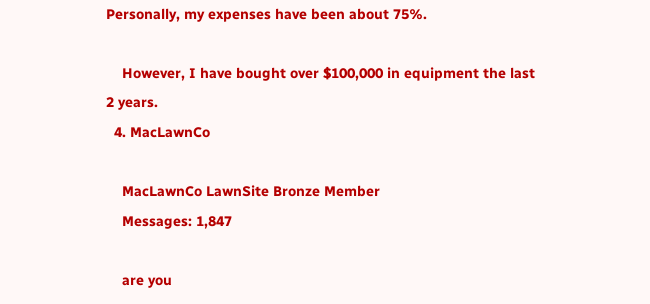Personally, my expenses have been about 75%.

    However, I have bought over $100,000 in equipment the last 2 years.
  4. MacLawnCo

    MacLawnCo LawnSite Bronze Member
    Messages: 1,847

    are you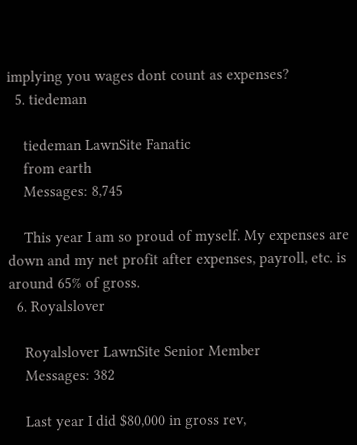implying you wages dont count as expenses?
  5. tiedeman

    tiedeman LawnSite Fanatic
    from earth
    Messages: 8,745

    This year I am so proud of myself. My expenses are down and my net profit after expenses, payroll, etc. is around 65% of gross.
  6. Royalslover

    Royalslover LawnSite Senior Member
    Messages: 382

    Last year I did $80,000 in gross rev,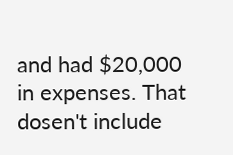and had $20,000 in expenses. That dosen't include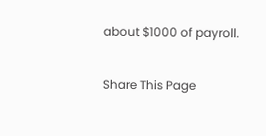about $1000 of payroll.

Share This Page